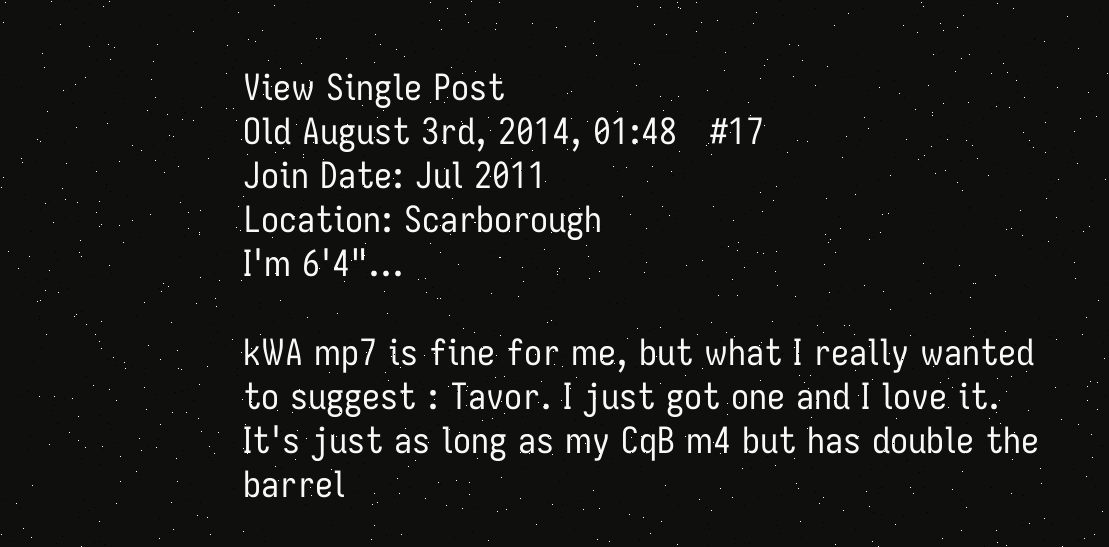View Single Post
Old August 3rd, 2014, 01:48   #17
Join Date: Jul 2011
Location: Scarborough
I'm 6'4"...

kWA mp7 is fine for me, but what I really wanted to suggest : Tavor. I just got one and I love it. It's just as long as my CqB m4 but has double the barrel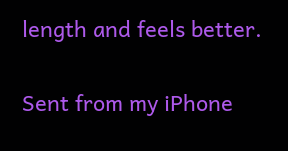length and feels better.

Sent from my iPhone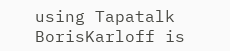using Tapatalk
BorisKarloff is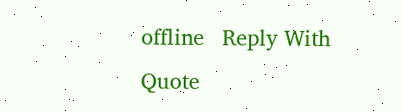offline   Reply With Quote